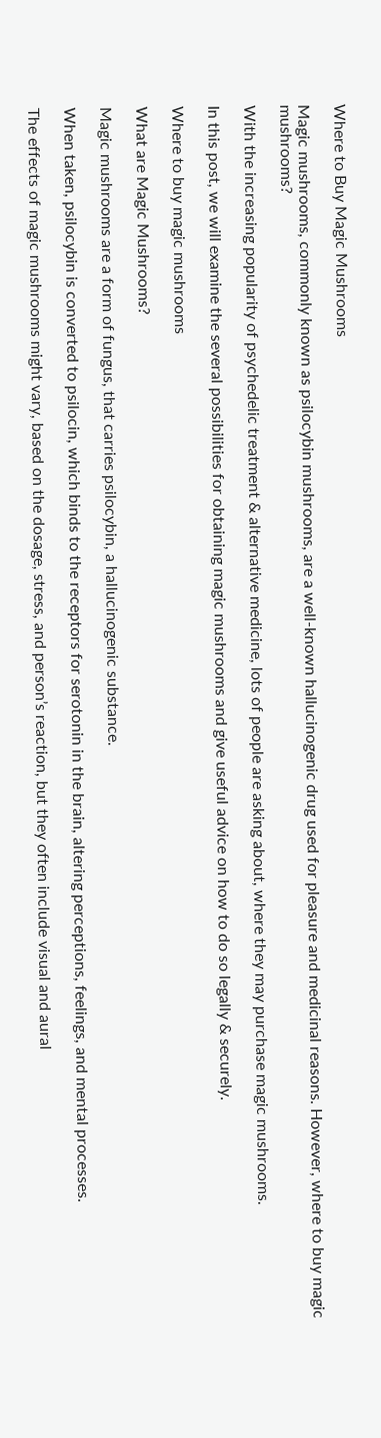Where to Buy Magic Mushrooms

Magic mushrooms, commonly known as psilocybin mushrooms, are a well-known hallucinogenic drug used for pleasure and medicinal reasons. However, where to buy magic mushrooms?

With the increasing popularity of psychedelic treatment & alternative medicine, lots of people are asking about, where they may purchase magic mushrooms.

In this post, we will examine the several possibilities for obtaining magic mushrooms and give useful advice on how to do so legally & securely.

Where to buy magic mushrooms

What are Magic Mushrooms?

Magic mushrooms are a form of fungus, that carries psilocybin, a hallucinogenic substance.

When taken, psilocybin is converted to psilocin, which binds to the receptors for serotonin in the brain, altering perceptions, feelings, and mental processes.

The effects of magic mushrooms might vary, based on the dosage, stress, and person’s reaction, but they often include visual and aural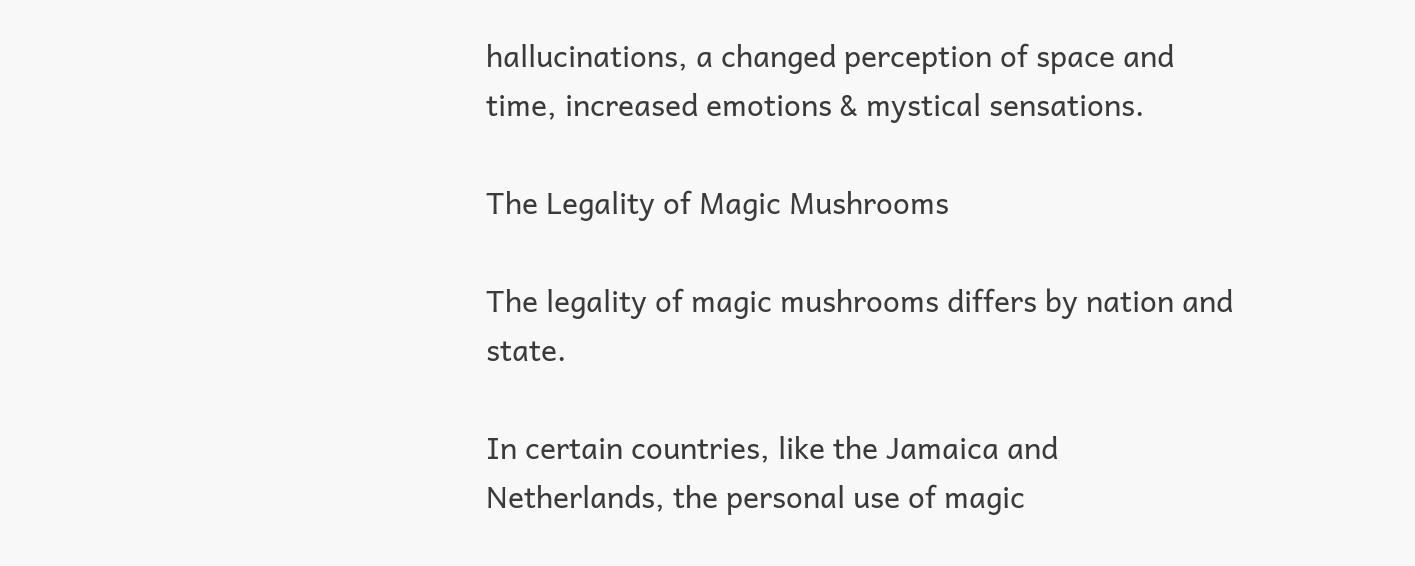hallucinations, a changed perception of space and time, increased emotions & mystical sensations.

The Legality of Magic Mushrooms

The legality of magic mushrooms differs by nation and state.

In certain countries, like the Jamaica and Netherlands, the personal use of magic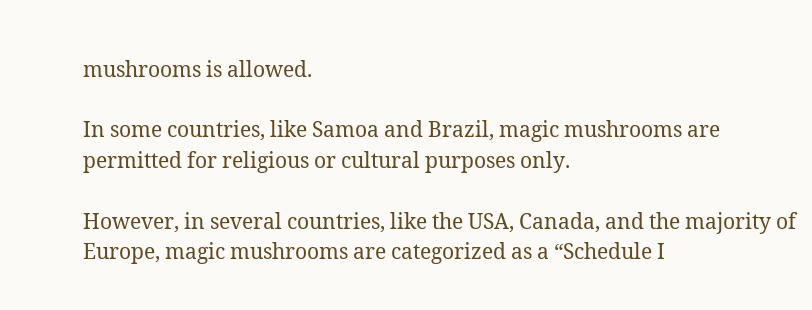mushrooms is allowed.

In some countries, like Samoa and Brazil, magic mushrooms are permitted for religious or cultural purposes only.

However, in several countries, like the USA, Canada, and the majority of Europe, magic mushrooms are categorized as a “Schedule I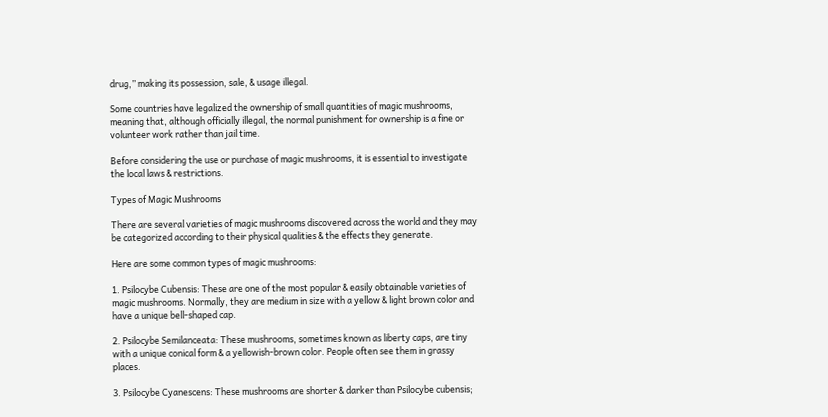drug,” making its possession, sale, & usage illegal.

Some countries have legalized the ownership of small quantities of magic mushrooms, meaning that, although officially illegal, the normal punishment for ownership is a fine or volunteer work rather than jail time.

Before considering the use or purchase of magic mushrooms, it is essential to investigate the local laws & restrictions.

Types of Magic Mushrooms

There are several varieties of magic mushrooms discovered across the world and they may be categorized according to their physical qualities & the effects they generate.

Here are some common types of magic mushrooms:

1. Psilocybe Cubensis: These are one of the most popular & easily obtainable varieties of magic mushrooms. Normally, they are medium in size with a yellow & light brown color and have a unique bell-shaped cap.

2. Psilocybe Semilanceata: These mushrooms, sometimes known as liberty caps, are tiny with a unique conical form & a yellowish-brown color. People often see them in grassy places.

3. Psilocybe Cyanescens: These mushrooms are shorter & darker than Psilocybe cubensis;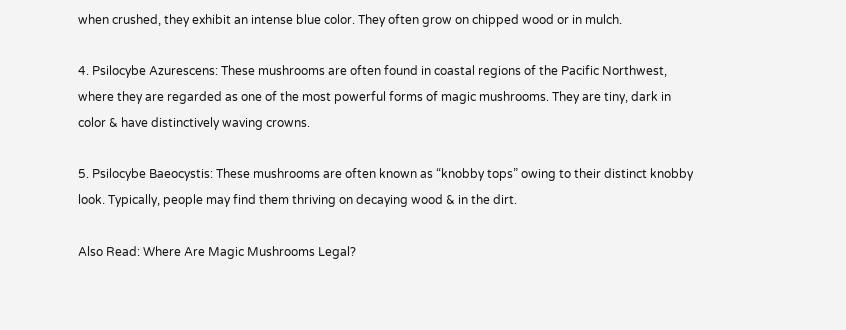when crushed, they exhibit an intense blue color. They often grow on chipped wood or in mulch.

4. Psilocybe Azurescens: These mushrooms are often found in coastal regions of the Pacific Northwest, where they are regarded as one of the most powerful forms of magic mushrooms. They are tiny, dark in color & have distinctively waving crowns.

5. Psilocybe Baeocystis: These mushrooms are often known as “knobby tops” owing to their distinct knobby look. Typically, people may find them thriving on decaying wood & in the dirt.

Also Read: Where Are Magic Mushrooms Legal?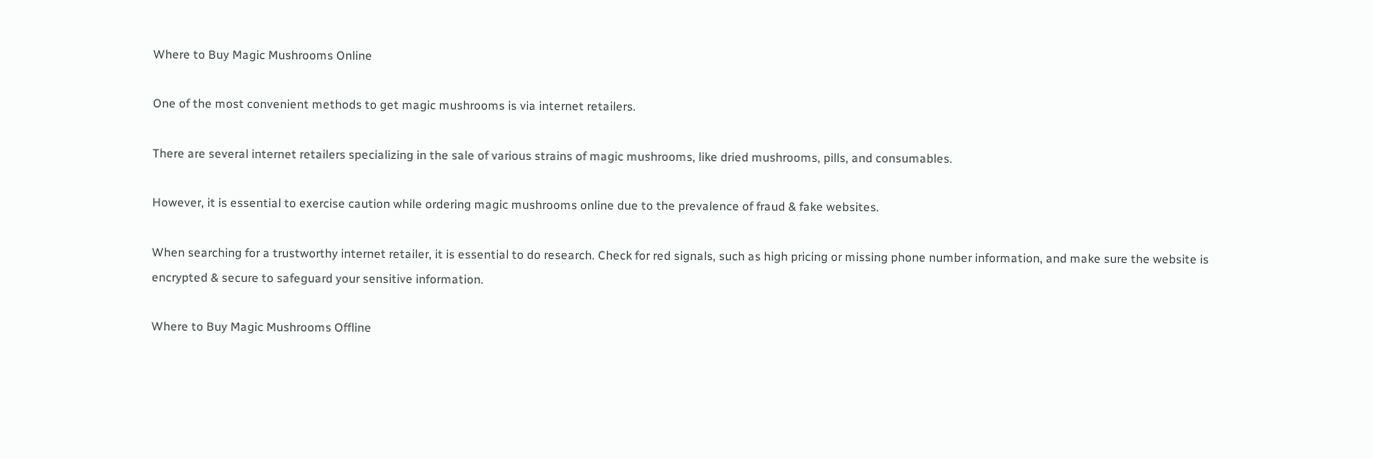Where to Buy Magic Mushrooms Online

One of the most convenient methods to get magic mushrooms is via internet retailers.

There are several internet retailers specializing in the sale of various strains of magic mushrooms, like dried mushrooms, pills, and consumables.

However, it is essential to exercise caution while ordering magic mushrooms online due to the prevalence of fraud & fake websites.

When searching for a trustworthy internet retailer, it is essential to do research. Check for red signals, such as high pricing or missing phone number information, and make sure the website is encrypted & secure to safeguard your sensitive information.

Where to Buy Magic Mushrooms Offline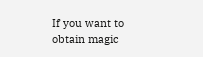If you want to obtain magic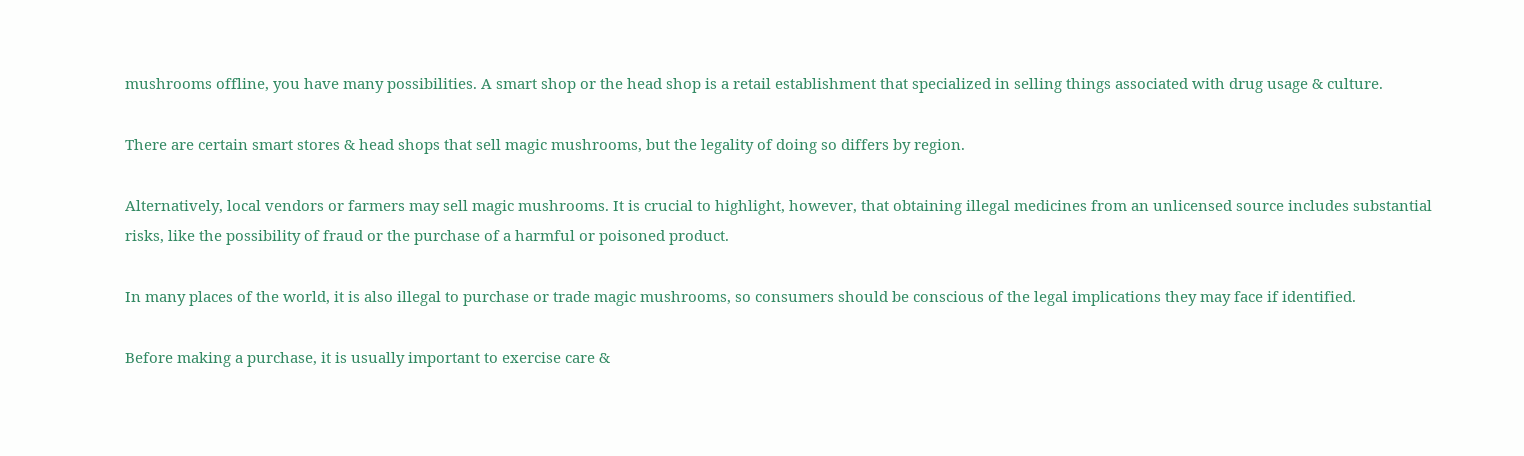mushrooms offline, you have many possibilities. A smart shop or the head shop is a retail establishment that specialized in selling things associated with drug usage & culture.

There are certain smart stores & head shops that sell magic mushrooms, but the legality of doing so differs by region.

Alternatively, local vendors or farmers may sell magic mushrooms. It is crucial to highlight, however, that obtaining illegal medicines from an unlicensed source includes substantial risks, like the possibility of fraud or the purchase of a harmful or poisoned product.

In many places of the world, it is also illegal to purchase or trade magic mushrooms, so consumers should be conscious of the legal implications they may face if identified.

Before making a purchase, it is usually important to exercise care &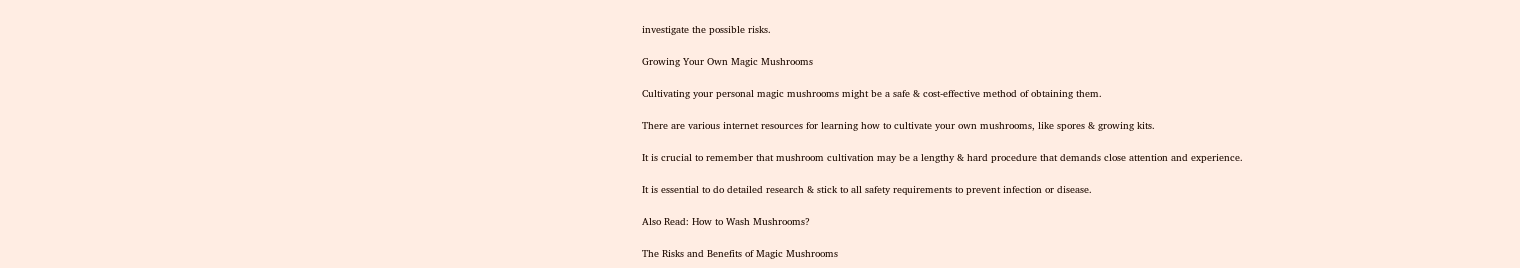investigate the possible risks.

Growing Your Own Magic Mushrooms

Cultivating your personal magic mushrooms might be a safe & cost-effective method of obtaining them.

There are various internet resources for learning how to cultivate your own mushrooms, like spores & growing kits.

It is crucial to remember that mushroom cultivation may be a lengthy & hard procedure that demands close attention and experience.

It is essential to do detailed research & stick to all safety requirements to prevent infection or disease.

Also Read: How to Wash Mushrooms?

The Risks and Benefits of Magic Mushrooms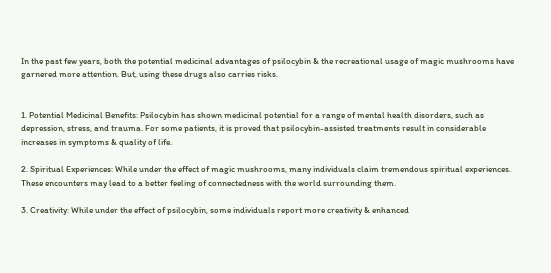In the past few years, both the potential medicinal advantages of psilocybin & the recreational usage of magic mushrooms have garnered more attention. But, using these drugs also carries risks.


1. Potential Medicinal Benefits: Psilocybin has shown medicinal potential for a range of mental health disorders, such as depression, stress, and trauma. For some patients, it is proved that psilocybin-assisted treatments result in considerable increases in symptoms & quality of life.

2. Spiritual Experiences: While under the effect of magic mushrooms, many individuals claim tremendous spiritual experiences. These encounters may lead to a better feeling of connectedness with the world surrounding them.

3. Creativity: While under the effect of psilocybin, some individuals report more creativity & enhanced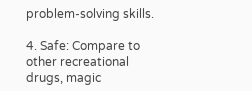problem-solving skills.

4. Safe: Compare to other recreational drugs, magic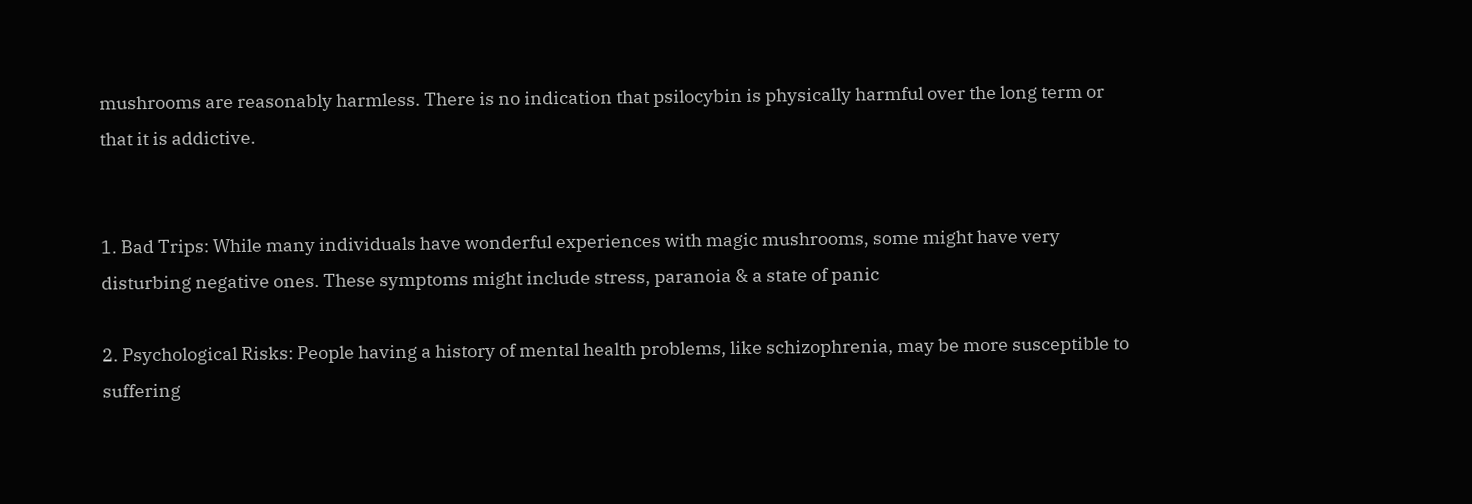mushrooms are reasonably harmless. There is no indication that psilocybin is physically harmful over the long term or that it is addictive.


1. Bad Trips: While many individuals have wonderful experiences with magic mushrooms, some might have very disturbing negative ones. These symptoms might include stress, paranoia & a state of panic

2. Psychological Risks: People having a history of mental health problems, like schizophrenia, may be more susceptible to suffering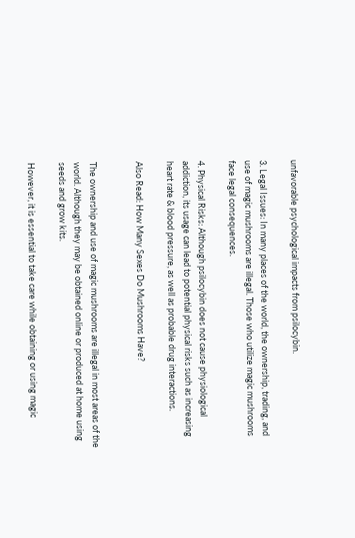unfavorable psychological impacts from psilocybin.

3. Legal Issues: In many places of the world, the ownership, trading, and use of magic mushrooms are illegal. Those who utilize magic mushrooms face legal consequences.

4. Physical Risks: Although psilocybin does not cause physiological addiction, its usage can lead to potential physical risks such as increasing heart rate & blood pressure, as well as probable drug interactions.

Also Read: How Many Sexes Do Mushrooms Have?


The ownership and use of magic mushrooms are illegal in most areas of the world. Although they may be obtained online or produced at home using seeds and grow kits.

However, it is essential to take care while obtaining or using magic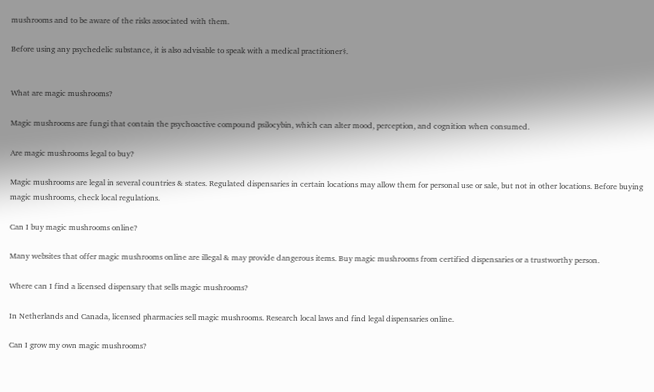mushrooms and to be aware of the risks associated with them.

Before using any psychedelic substance, it is also advisable to speak with a medical practitioner⚕.


What are magic mushrooms?

Magic mushrooms are fungi that contain the psychoactive compound psilocybin, which can alter mood, perception, and cognition when consumed.

Are magic mushrooms legal to buy?

Magic mushrooms are legal in several countries & states. Regulated dispensaries in certain locations may allow them for personal use or sale, but not in other locations. Before buying magic mushrooms, check local regulations.

Can I buy magic mushrooms online?

Many websites that offer magic mushrooms online are illegal & may provide dangerous items. Buy magic mushrooms from certified dispensaries or a trustworthy person.

Where can I find a licensed dispensary that sells magic mushrooms?

In Netherlands and Canada, licensed pharmacies sell magic mushrooms. Research local laws and find legal dispensaries online.

Can I grow my own magic mushrooms?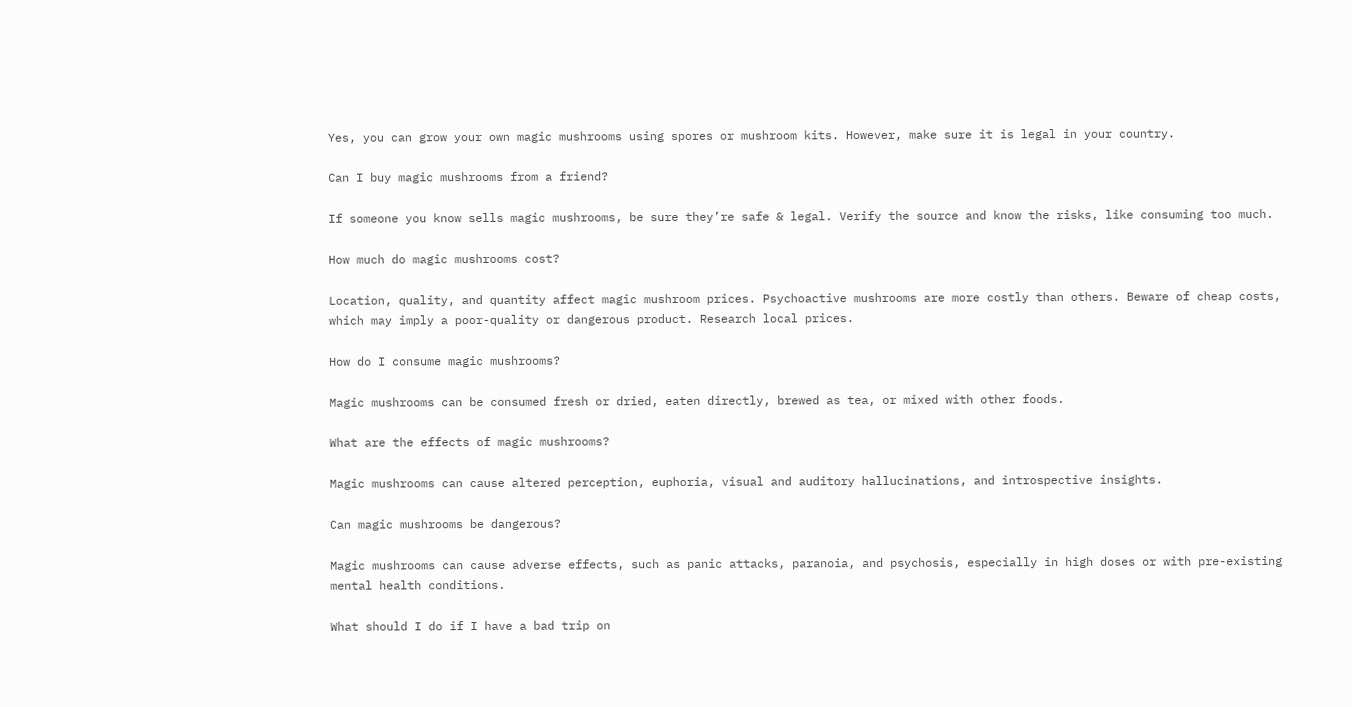Yes, you can grow your own magic mushrooms using spores or mushroom kits. However, make sure it is legal in your country.

Can I buy magic mushrooms from a friend?

If someone you know sells magic mushrooms, be sure they’re safe & legal. Verify the source and know the risks, like consuming too much.

How much do magic mushrooms cost?

Location, quality, and quantity affect magic mushroom prices. Psychoactive mushrooms are more costly than others. Beware of cheap costs, which may imply a poor-quality or dangerous product. Research local prices.

How do I consume magic mushrooms?

Magic mushrooms can be consumed fresh or dried, eaten directly, brewed as tea, or mixed with other foods.

What are the effects of magic mushrooms?

Magic mushrooms can cause altered perception, euphoria, visual and auditory hallucinations, and introspective insights.

Can magic mushrooms be dangerous?

Magic mushrooms can cause adverse effects, such as panic attacks, paranoia, and psychosis, especially in high doses or with pre-existing mental health conditions.

What should I do if I have a bad trip on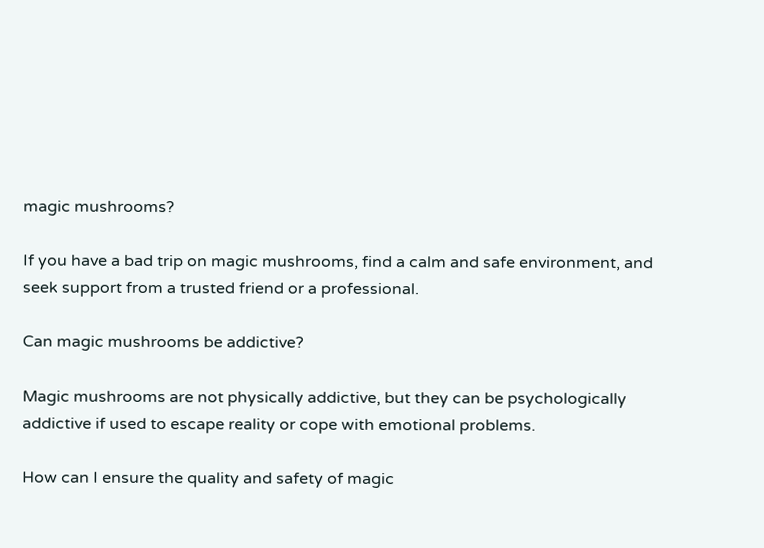magic mushrooms?

If you have a bad trip on magic mushrooms, find a calm and safe environment, and seek support from a trusted friend or a professional.

Can magic mushrooms be addictive?

Magic mushrooms are not physically addictive, but they can be psychologically addictive if used to escape reality or cope with emotional problems.

How can I ensure the quality and safety of magic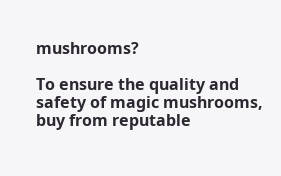mushrooms?

To ensure the quality and safety of magic mushrooms, buy from reputable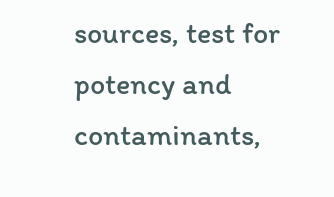sources, test for potency and contaminants,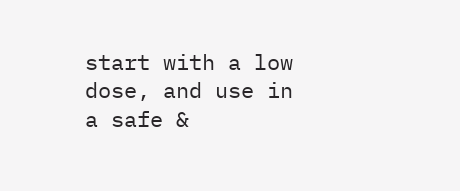start with a low dose, and use in a safe &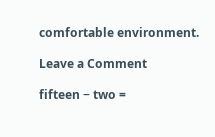comfortable environment.

Leave a Comment

fifteen − two =